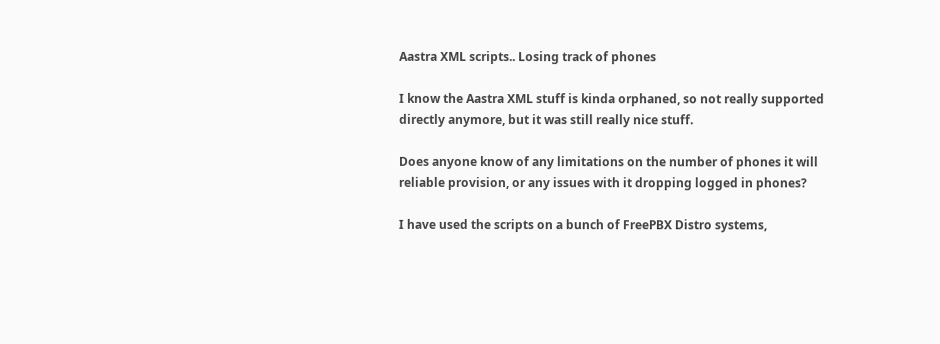Aastra XML scripts.. Losing track of phones

I know the Aastra XML stuff is kinda orphaned, so not really supported directly anymore, but it was still really nice stuff.

Does anyone know of any limitations on the number of phones it will reliable provision, or any issues with it dropping logged in phones?

I have used the scripts on a bunch of FreePBX Distro systems,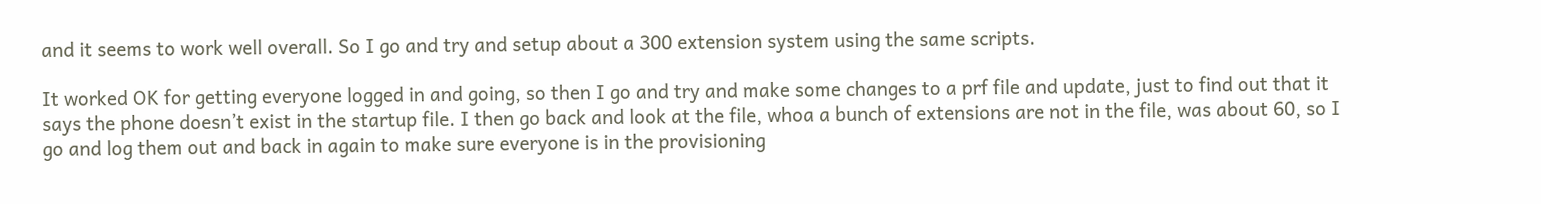and it seems to work well overall. So I go and try and setup about a 300 extension system using the same scripts.

It worked OK for getting everyone logged in and going, so then I go and try and make some changes to a prf file and update, just to find out that it says the phone doesn’t exist in the startup file. I then go back and look at the file, whoa a bunch of extensions are not in the file, was about 60, so I go and log them out and back in again to make sure everyone is in the provisioning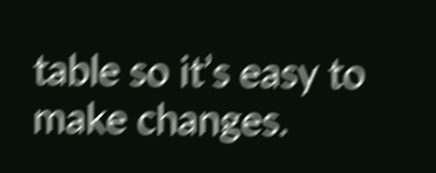table so it’s easy to make changes.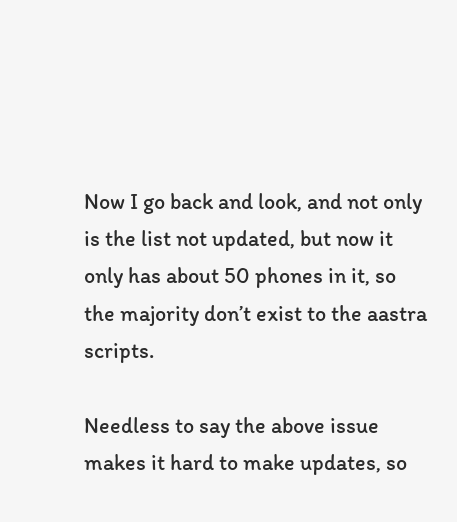Now I go back and look, and not only is the list not updated, but now it only has about 50 phones in it, so the majority don’t exist to the aastra scripts.

Needless to say the above issue makes it hard to make updates, so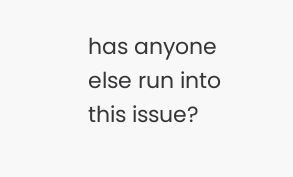has anyone else run into this issue?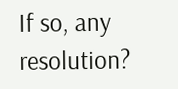If so, any resolution?